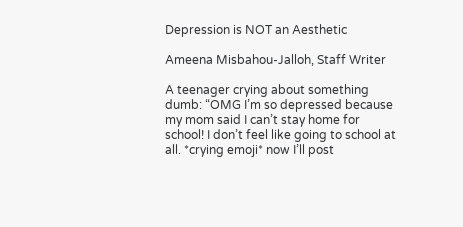Depression is NOT an Aesthetic

Ameena Misbahou-Jalloh, Staff Writer

A teenager crying about something dumb: “OMG I’m so depressed because my mom said I can’t stay home for school! I don’t feel like going to school at all. *crying emoji* now I’ll post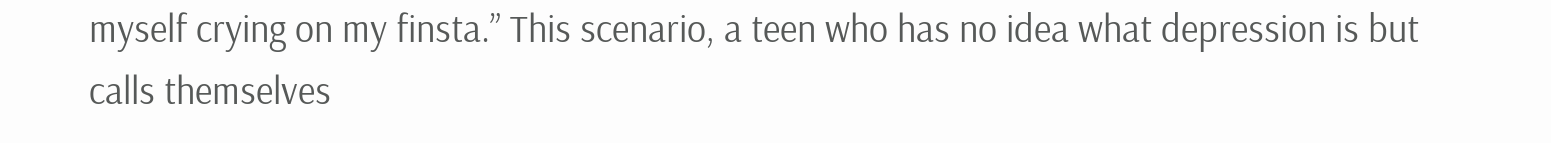myself crying on my finsta.” This scenario, a teen who has no idea what depression is but calls themselves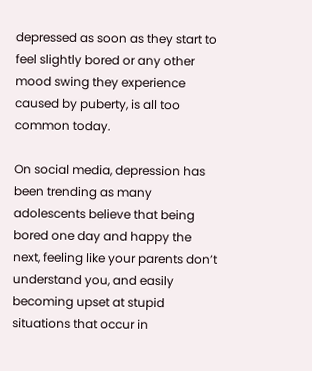depressed as soon as they start to feel slightly bored or any other mood swing they experience caused by puberty, is all too common today.

On social media, depression has been trending as many adolescents believe that being bored one day and happy the next, feeling like your parents don’t understand you, and easily becoming upset at stupid situations that occur in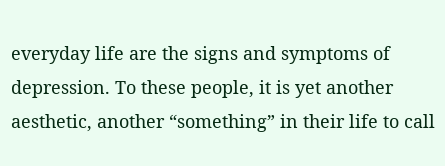everyday life are the signs and symptoms of depression. To these people, it is yet another aesthetic, another “something” in their life to call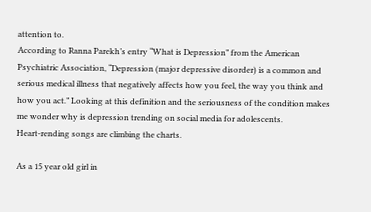attention to.
According to Ranna Parekh’s entry “What is Depression” from the American Psychiatric Association, “Depression (major depressive disorder) is a common and serious medical illness that negatively affects how you feel, the way you think and how you act.” Looking at this definition and the seriousness of the condition makes me wonder why is depression trending on social media for adolescents.
Heart-rending songs are climbing the charts.

As a 15 year old girl in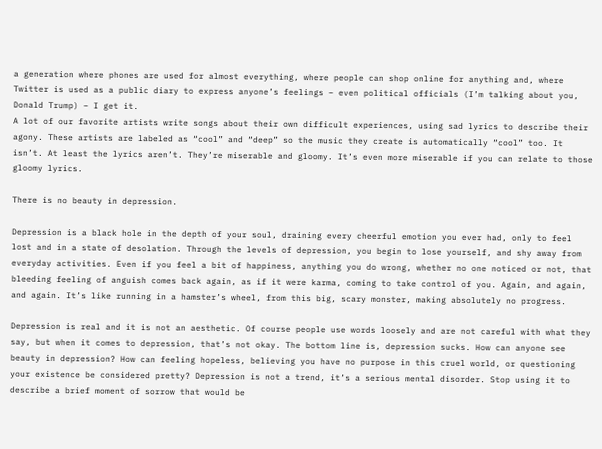a generation where phones are used for almost everything, where people can shop online for anything and, where Twitter is used as a public diary to express anyone’s feelings – even political officials (I’m talking about you, Donald Trump) – I get it.
A lot of our favorite artists write songs about their own difficult experiences, using sad lyrics to describe their agony. These artists are labeled as “cool” and “deep” so the music they create is automatically “cool” too. It isn’t. At least the lyrics aren’t. They’re miserable and gloomy. It’s even more miserable if you can relate to those gloomy lyrics.

There is no beauty in depression.

Depression is a black hole in the depth of your soul, draining every cheerful emotion you ever had, only to feel lost and in a state of desolation. Through the levels of depression, you begin to lose yourself, and shy away from everyday activities. Even if you feel a bit of happiness, anything you do wrong, whether no one noticed or not, that bleeding feeling of anguish comes back again, as if it were karma, coming to take control of you. Again, and again, and again. It’s like running in a hamster’s wheel, from this big, scary monster, making absolutely no progress.

Depression is real and it is not an aesthetic. Of course people use words loosely and are not careful with what they say, but when it comes to depression, that’s not okay. The bottom line is, depression sucks. How can anyone see beauty in depression? How can feeling hopeless, believing you have no purpose in this cruel world, or questioning your existence be considered pretty? Depression is not a trend, it’s a serious mental disorder. Stop using it to describe a brief moment of sorrow that would be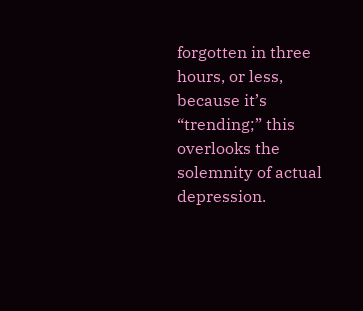forgotten in three hours, or less, because it’s “trending;” this overlooks the solemnity of actual depression.